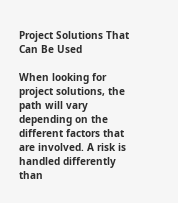Project Solutions That Can Be Used

When looking for project solutions, the path will vary depending on the different factors that are involved. A risk is handled differently than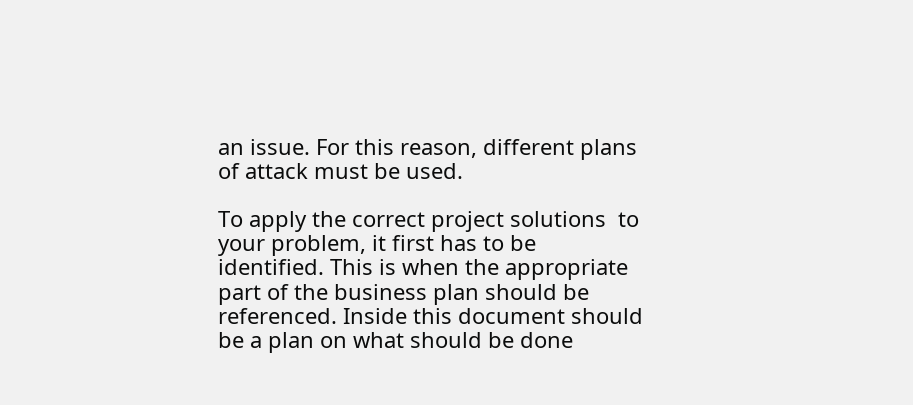an issue. For this reason, different plans of attack must be used.

To apply the correct project solutions  to your problem, it first has to be identified. This is when the appropriate part of the business plan should be referenced. Inside this document should be a plan on what should be done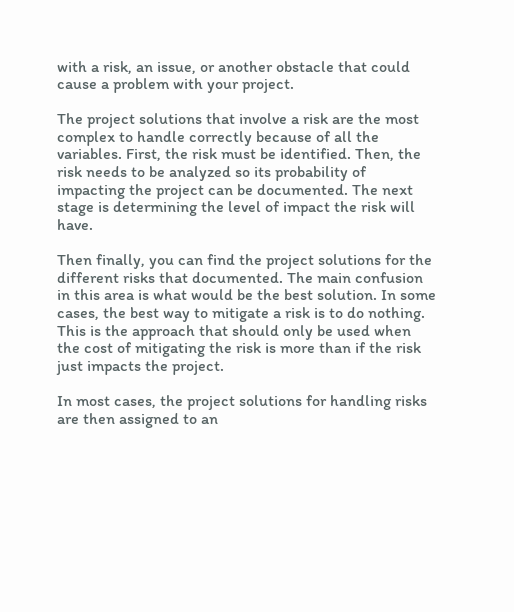with a risk, an issue, or another obstacle that could cause a problem with your project.

The project solutions that involve a risk are the most complex to handle correctly because of all the variables. First, the risk must be identified. Then, the risk needs to be analyzed so its probability of impacting the project can be documented. The next stage is determining the level of impact the risk will have.

Then finally, you can find the project solutions for the different risks that documented. The main confusion in this area is what would be the best solution. In some cases, the best way to mitigate a risk is to do nothing. This is the approach that should only be used when the cost of mitigating the risk is more than if the risk just impacts the project.

In most cases, the project solutions for handling risks are then assigned to an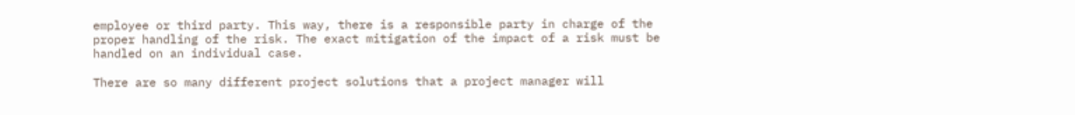employee or third party. This way, there is a responsible party in charge of the proper handling of the risk. The exact mitigation of the impact of a risk must be handled on an individual case.

There are so many different project solutions that a project manager will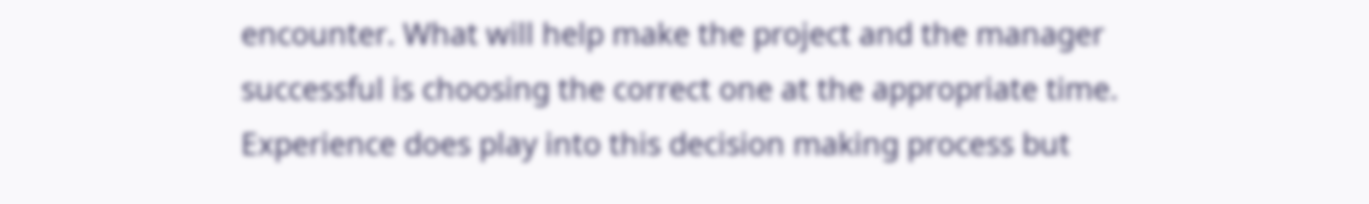encounter. What will help make the project and the manager successful is choosing the correct one at the appropriate time. Experience does play into this decision making process but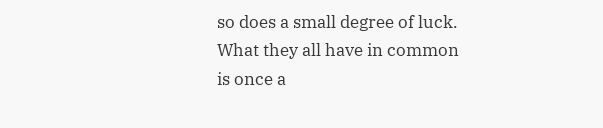so does a small degree of luck. What they all have in common is once a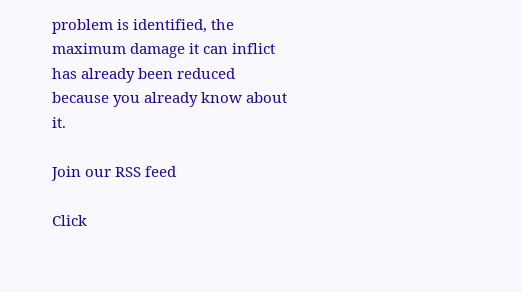problem is identified, the maximum damage it can inflict has already been reduced because you already know about it.

Join our RSS feed

Click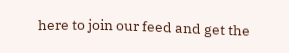here to join our feed and get the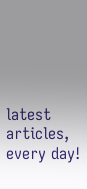latest articles, every day!